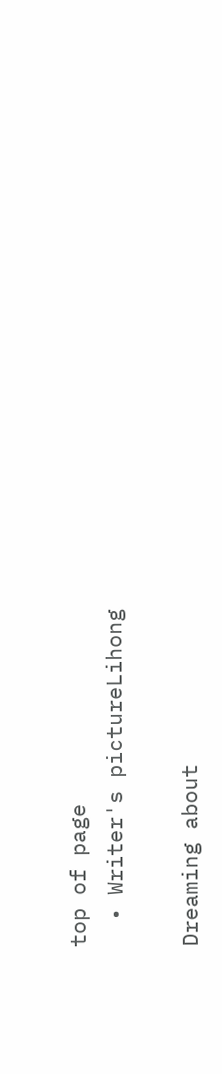top of page
  • Writer's pictureLihong

Dreaming about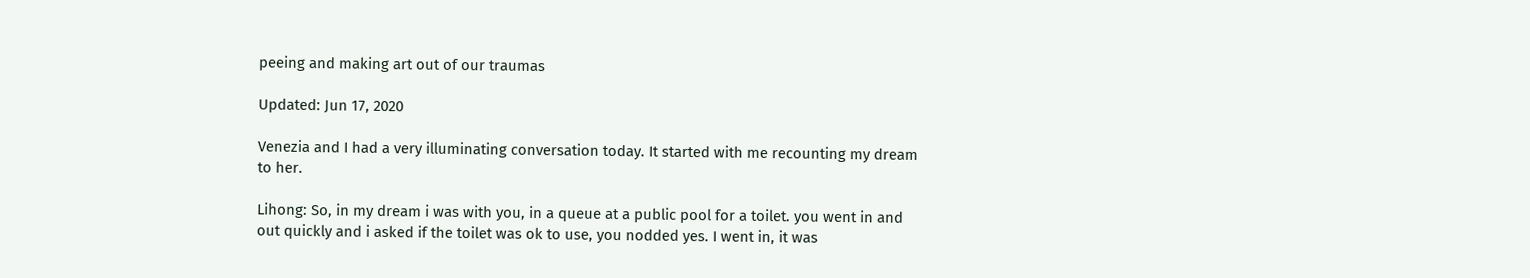peeing and making art out of our traumas

Updated: Jun 17, 2020

Venezia and I had a very illuminating conversation today. It started with me recounting my dream to her.

Lihong: So, in my dream i was with you, in a queue at a public pool for a toilet. you went in and out quickly and i asked if the toilet was ok to use, you nodded yes. I went in, it was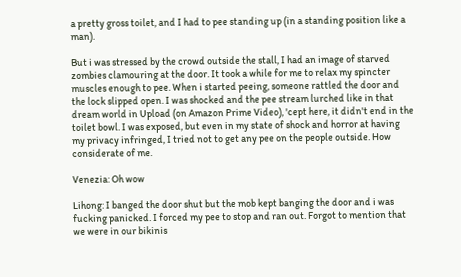a pretty gross toilet, and I had to pee standing up (in a standing position like a man).

But i was stressed by the crowd outside the stall, I had an image of starved zombies clamouring at the door. It took a while for me to relax my spincter muscles enough to pee. When i started peeing, someone rattled the door and the lock slipped open. I was shocked and the pee stream lurched like in that dream world in Upload (on Amazon Prime Video), 'cept here, it didn't end in the toilet bowl. I was exposed, but even in my state of shock and horror at having my privacy infringed, I tried not to get any pee on the people outside. How considerate of me.

Venezia: Oh wow

Lihong: I banged the door shut but the mob kept banging the door and i was fucking panicked. I forced my pee to stop and ran out. Forgot to mention that we were in our bikinis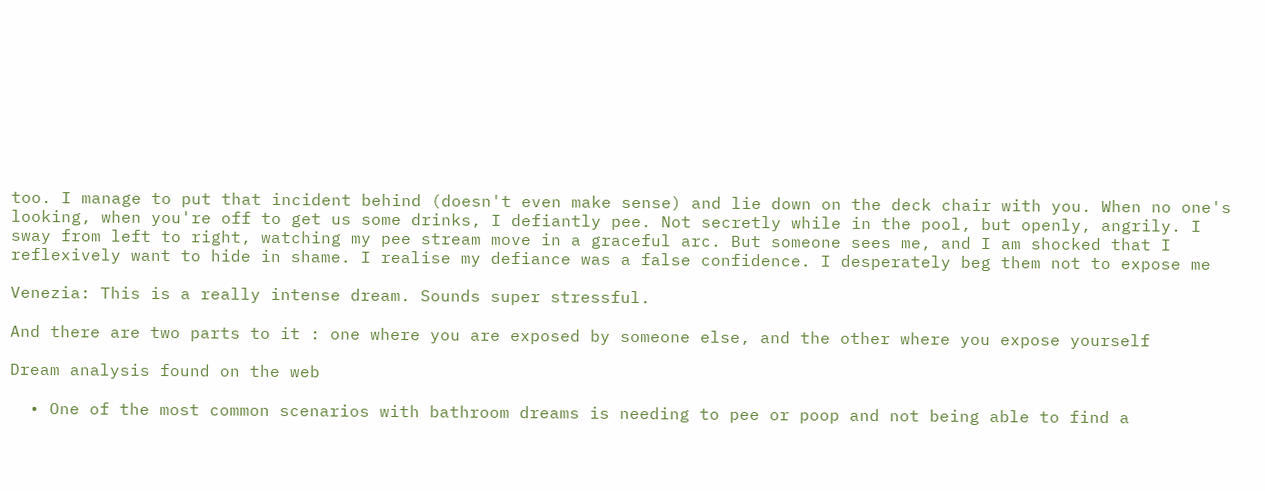too. I manage to put that incident behind (doesn't even make sense) and lie down on the deck chair with you. When no one's looking, when you're off to get us some drinks, I defiantly pee. Not secretly while in the pool, but openly, angrily. I sway from left to right, watching my pee stream move in a graceful arc. But someone sees me, and I am shocked that I reflexively want to hide in shame. I realise my defiance was a false confidence. I desperately beg them not to expose me

Venezia: This is a really intense dream. Sounds super stressful.

And there are two parts to it : one where you are exposed by someone else, and the other where you expose yourself

Dream analysis found on the web

  • One of the most common scenarios with bathroom dreams is needing to pee or poop and not being able to find a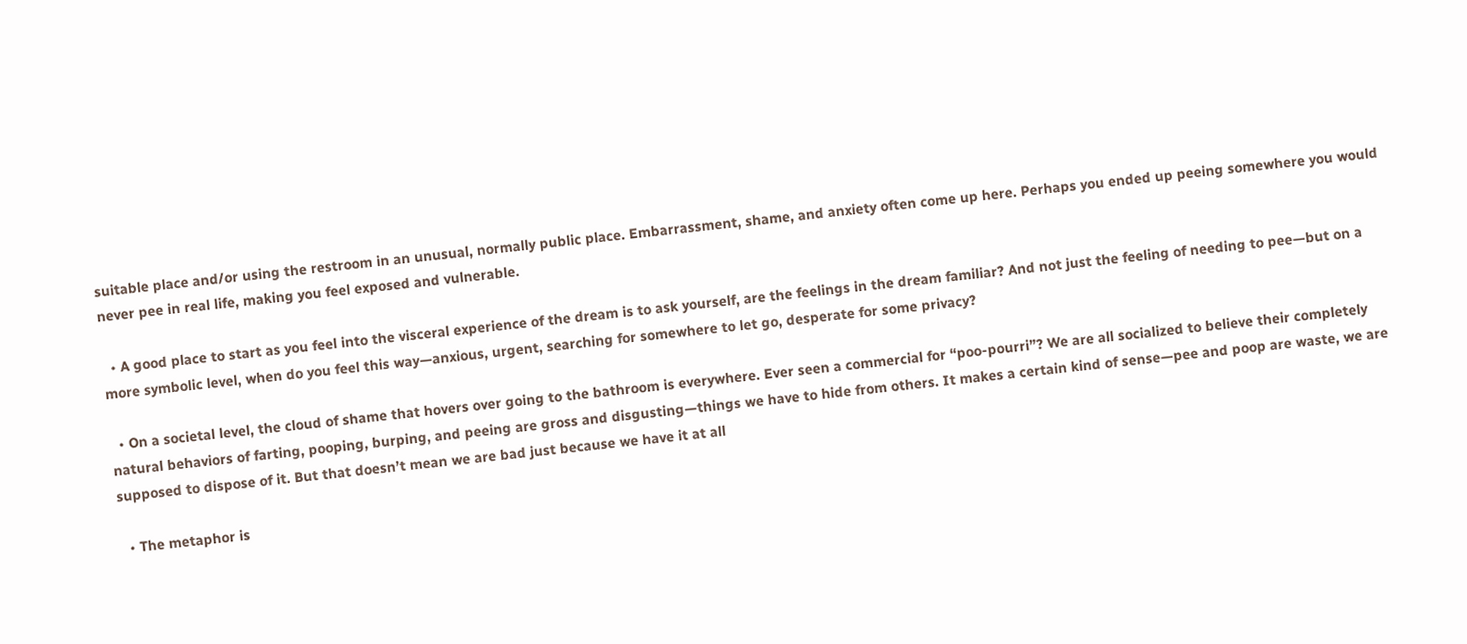suitable place and/or using the restroom in an unusual, normally public place. Embarrassment, shame, and anxiety often come up here. Perhaps you ended up peeing somewhere you would never pee in real life, making you feel exposed and vulnerable.

  • A good place to start as you feel into the visceral experience of the dream is to ask yourself, are the feelings in the dream familiar? And not just the feeling of needing to pee—but on a more symbolic level, when do you feel this way—anxious, urgent, searching for somewhere to let go, desperate for some privacy?

  • On a societal level, the cloud of shame that hovers over going to the bathroom is everywhere. Ever seen a commercial for “poo-pourri”? We are all socialized to believe their completely natural behaviors of farting, pooping, burping, and peeing are gross and disgusting—things we have to hide from others. It makes a certain kind of sense—pee and poop are waste, we are supposed to dispose of it. But that doesn’t mean we are bad just because we have it at all

  • The metaphor is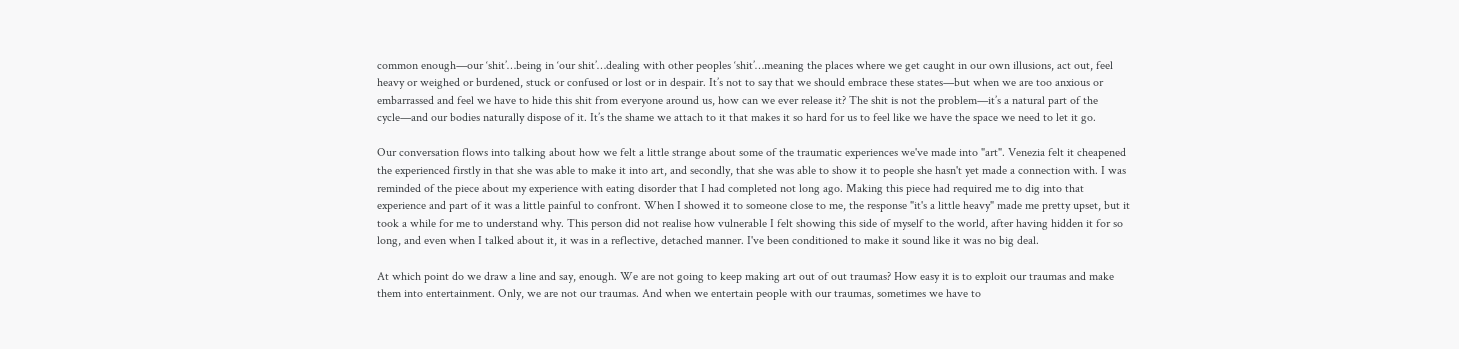common enough—our ‘shit’…being in ‘our shit’…dealing with other peoples ‘shit’…meaning the places where we get caught in our own illusions, act out, feel heavy or weighed or burdened, stuck or confused or lost or in despair. It’s not to say that we should embrace these states—but when we are too anxious or embarrassed and feel we have to hide this shit from everyone around us, how can we ever release it? The shit is not the problem—it’s a natural part of the cycle—and our bodies naturally dispose of it. It’s the shame we attach to it that makes it so hard for us to feel like we have the space we need to let it go.

Our conversation flows into talking about how we felt a little strange about some of the traumatic experiences we've made into "art". Venezia felt it cheapened the experienced firstly in that she was able to make it into art, and secondly, that she was able to show it to people she hasn't yet made a connection with. I was reminded of the piece about my experience with eating disorder that I had completed not long ago. Making this piece had required me to dig into that experience and part of it was a little painful to confront. When I showed it to someone close to me, the response "it's a little heavy" made me pretty upset, but it took a while for me to understand why. This person did not realise how vulnerable I felt showing this side of myself to the world, after having hidden it for so long, and even when I talked about it, it was in a reflective, detached manner. I've been conditioned to make it sound like it was no big deal.

At which point do we draw a line and say, enough. We are not going to keep making art out of out traumas? How easy it is to exploit our traumas and make them into entertainment. Only, we are not our traumas. And when we entertain people with our traumas, sometimes we have to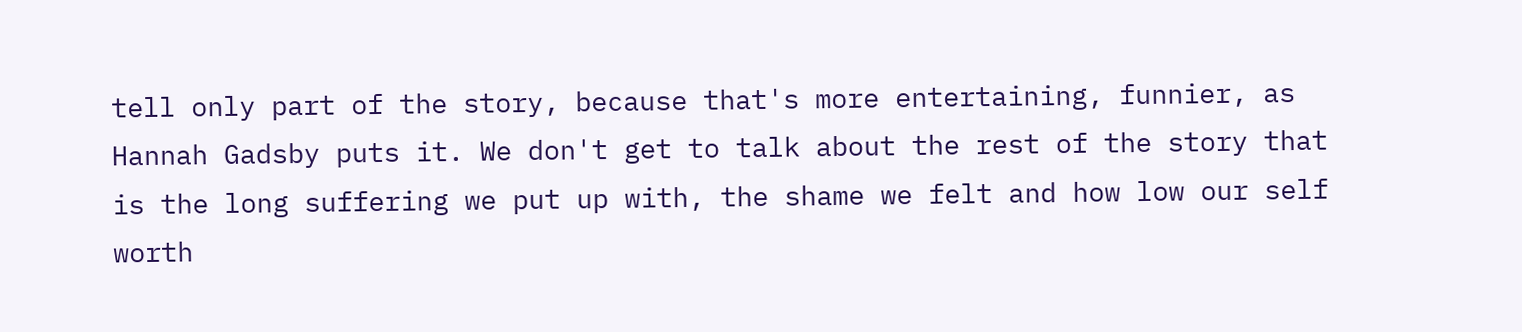tell only part of the story, because that's more entertaining, funnier, as Hannah Gadsby puts it. We don't get to talk about the rest of the story that is the long suffering we put up with, the shame we felt and how low our self worth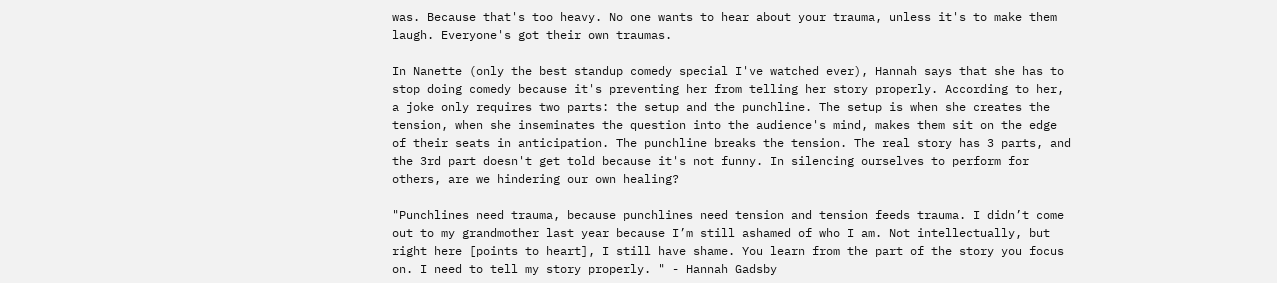was. Because that's too heavy. No one wants to hear about your trauma, unless it's to make them laugh. Everyone's got their own traumas.

In Nanette (only the best standup comedy special I've watched ever), Hannah says that she has to stop doing comedy because it's preventing her from telling her story properly. According to her, a joke only requires two parts: the setup and the punchline. The setup is when she creates the tension, when she inseminates the question into the audience's mind, makes them sit on the edge of their seats in anticipation. The punchline breaks the tension. The real story has 3 parts, and the 3rd part doesn't get told because it's not funny. In silencing ourselves to perform for others, are we hindering our own healing?

"Punchlines need trauma, because punchlines need tension and tension feeds trauma. I didn’t come out to my grandmother last year because I’m still ashamed of who I am. Not intellectually, but right here [points to heart], I still have shame. You learn from the part of the story you focus on. I need to tell my story properly. " - Hannah Gadsby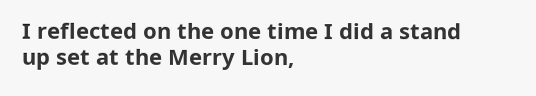I reflected on the one time I did a stand up set at the Merry Lion,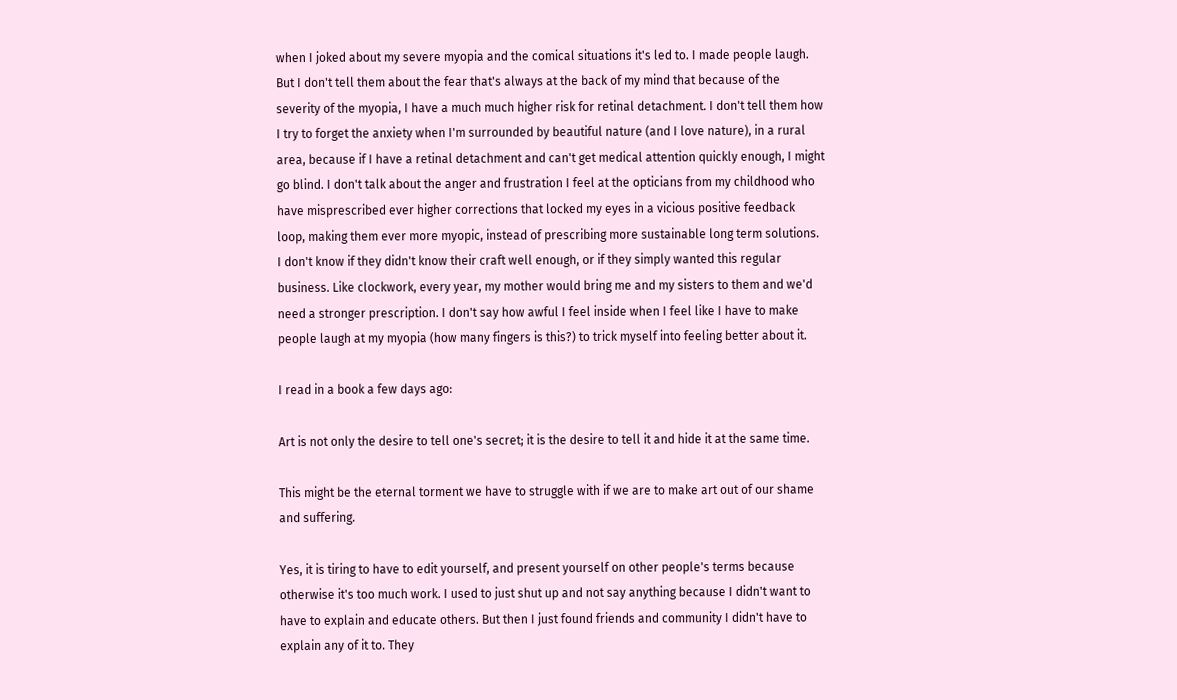when I joked about my severe myopia and the comical situations it's led to. I made people laugh. But I don't tell them about the fear that's always at the back of my mind that because of the severity of the myopia, I have a much much higher risk for retinal detachment. I don't tell them how I try to forget the anxiety when I'm surrounded by beautiful nature (and I love nature), in a rural area, because if I have a retinal detachment and can't get medical attention quickly enough, I might go blind. I don't talk about the anger and frustration I feel at the opticians from my childhood who have misprescribed ever higher corrections that locked my eyes in a vicious positive feedback loop, making them ever more myopic, instead of prescribing more sustainable long term solutions. I don't know if they didn't know their craft well enough, or if they simply wanted this regular business. Like clockwork, every year, my mother would bring me and my sisters to them and we'd need a stronger prescription. I don't say how awful I feel inside when I feel like I have to make people laugh at my myopia (how many fingers is this?) to trick myself into feeling better about it.

I read in a book a few days ago:

Art is not only the desire to tell one's secret; it is the desire to tell it and hide it at the same time.

This might be the eternal torment we have to struggle with if we are to make art out of our shame and suffering.

Yes, it is tiring to have to edit yourself, and present yourself on other people's terms because otherwise it's too much work. I used to just shut up and not say anything because I didn't want to have to explain and educate others. But then I just found friends and community I didn't have to explain any of it to. They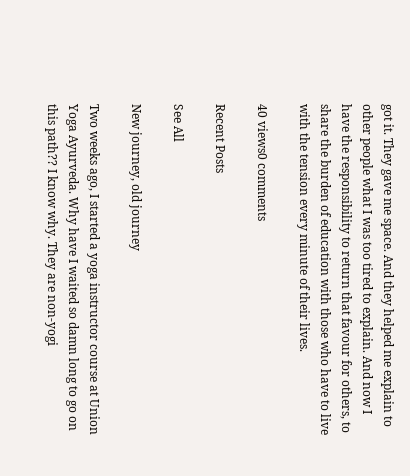got it. They gave me space. And they helped me explain to other people what I was too tired to explain. And now I have the responsibility to return that favour for others, to share the burden of education with those who have to live with the tension every minute of their lives.

40 views0 comments

Recent Posts

See All

New journey, old journey

Two weeks ago, I started a yoga instructor course at Union Yoga Ayurveda. Why have I waited so damn long to go on this path?? I know why. They are non-yogi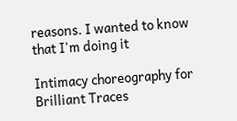reasons. I wanted to know that I'm doing it

Intimacy choreography for Brilliant Traces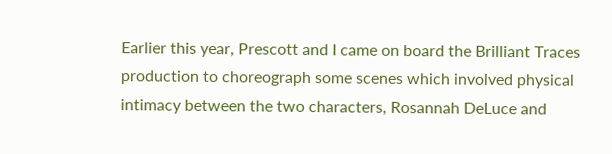Earlier this year, Prescott and I came on board the Brilliant Traces production to choreograph some scenes which involved physical intimacy between the two characters, Rosannah DeLuce and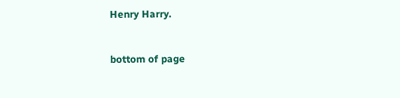Henry Harry.


bottom of page